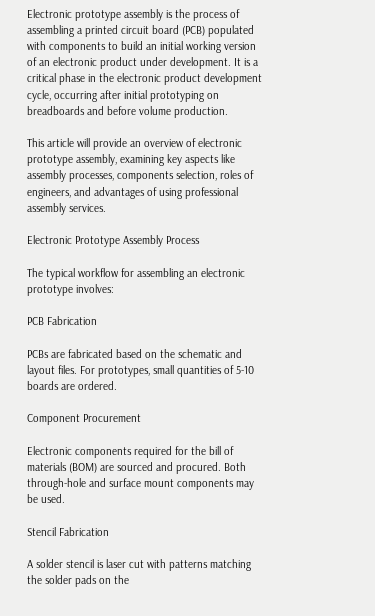Electronic prototype assembly is the process of assembling a printed circuit board (PCB) populated with components to build an initial working version of an electronic product under development. It is a critical phase in the electronic product development cycle, occurring after initial prototyping on breadboards and before volume production.

This article will provide an overview of electronic prototype assembly, examining key aspects like assembly processes, components selection, roles of engineers, and advantages of using professional assembly services.

Electronic Prototype Assembly Process

The typical workflow for assembling an electronic prototype involves:

PCB Fabrication

PCBs are fabricated based on the schematic and layout files. For prototypes, small quantities of 5-10 boards are ordered.

Component Procurement

Electronic components required for the bill of materials (BOM) are sourced and procured. Both through-hole and surface mount components may be used.

Stencil Fabrication

A solder stencil is laser cut with patterns matching the solder pads on the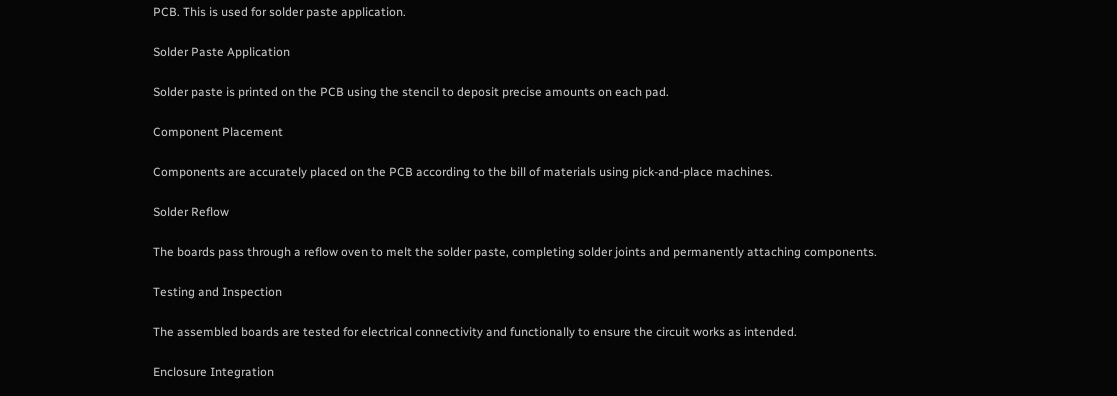PCB. This is used for solder paste application.

Solder Paste Application

Solder paste is printed on the PCB using the stencil to deposit precise amounts on each pad.

Component Placement

Components are accurately placed on the PCB according to the bill of materials using pick-and-place machines.

Solder Reflow

The boards pass through a reflow oven to melt the solder paste, completing solder joints and permanently attaching components.

Testing and Inspection

The assembled boards are tested for electrical connectivity and functionally to ensure the circuit works as intended.

Enclosure Integration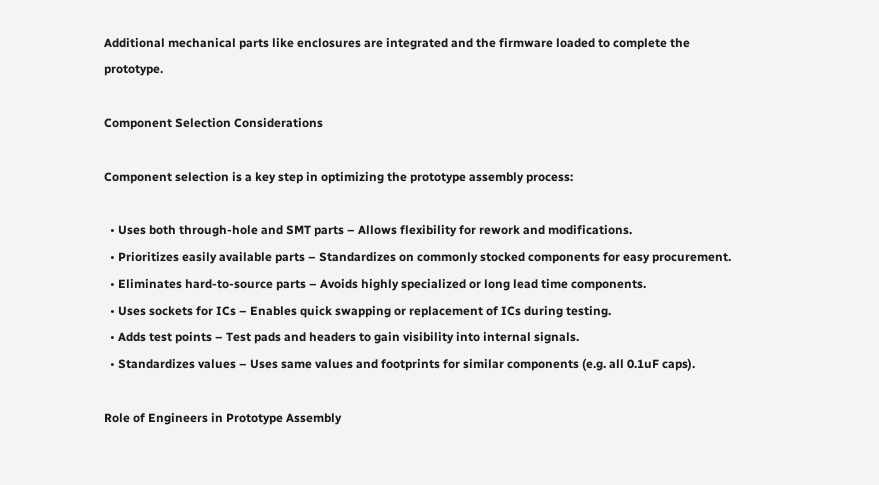Additional mechanical parts like enclosures are integrated and the firmware loaded to complete the prototype.

Component Selection Considerations

Component selection is a key step in optimizing the prototype assembly process:

  • Uses both through-hole and SMT parts – Allows flexibility for rework and modifications.
  • Prioritizes easily available parts – Standardizes on commonly stocked components for easy procurement.
  • Eliminates hard-to-source parts – Avoids highly specialized or long lead time components.
  • Uses sockets for ICs – Enables quick swapping or replacement of ICs during testing.
  • Adds test points – Test pads and headers to gain visibility into internal signals.
  • Standardizes values – Uses same values and footprints for similar components (e.g. all 0.1uF caps).

Role of Engineers in Prototype Assembly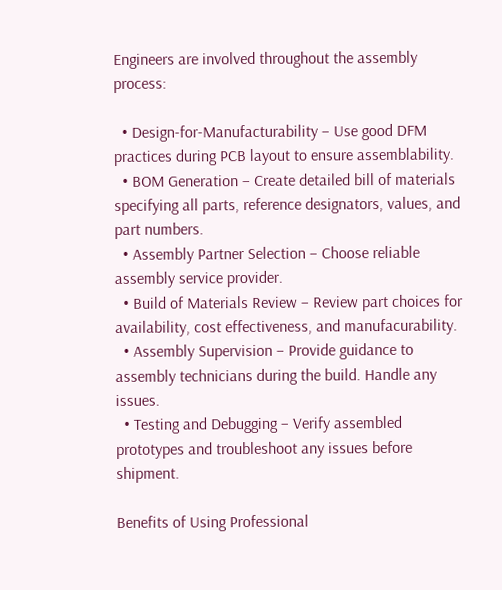Engineers are involved throughout the assembly process:

  • Design-for-Manufacturability – Use good DFM practices during PCB layout to ensure assemblability.
  • BOM Generation – Create detailed bill of materials specifying all parts, reference designators, values, and part numbers.
  • Assembly Partner Selection – Choose reliable assembly service provider.
  • Build of Materials Review – Review part choices for availability, cost effectiveness, and manufacurability.
  • Assembly Supervision – Provide guidance to assembly technicians during the build. Handle any issues.
  • Testing and Debugging – Verify assembled prototypes and troubleshoot any issues before shipment.

Benefits of Using Professional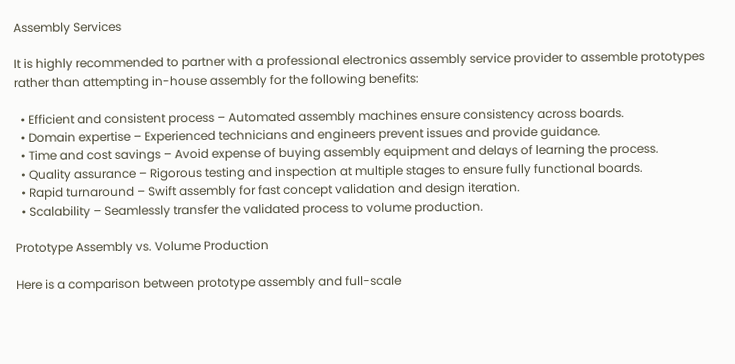Assembly Services

It is highly recommended to partner with a professional electronics assembly service provider to assemble prototypes rather than attempting in-house assembly for the following benefits:

  • Efficient and consistent process – Automated assembly machines ensure consistency across boards.
  • Domain expertise – Experienced technicians and engineers prevent issues and provide guidance.
  • Time and cost savings – Avoid expense of buying assembly equipment and delays of learning the process.
  • Quality assurance – Rigorous testing and inspection at multiple stages to ensure fully functional boards.
  • Rapid turnaround – Swift assembly for fast concept validation and design iteration.
  • Scalability – Seamlessly transfer the validated process to volume production.

Prototype Assembly vs. Volume Production

Here is a comparison between prototype assembly and full-scale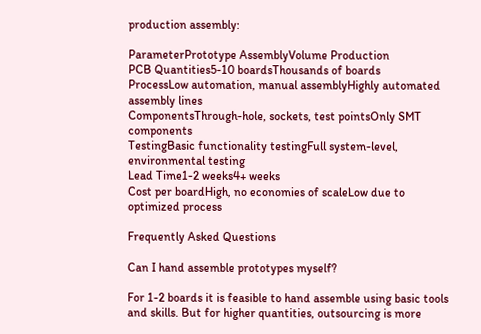production assembly:

ParameterPrototype AssemblyVolume Production
PCB Quantities5-10 boardsThousands of boards
ProcessLow automation, manual assemblyHighly automated assembly lines
ComponentsThrough-hole, sockets, test pointsOnly SMT components
TestingBasic functionality testingFull system-level, environmental testing
Lead Time1-2 weeks4+ weeks
Cost per boardHigh, no economies of scaleLow due to optimized process

Frequently Asked Questions

Can I hand assemble prototypes myself?

For 1-2 boards it is feasible to hand assemble using basic tools and skills. But for higher quantities, outsourcing is more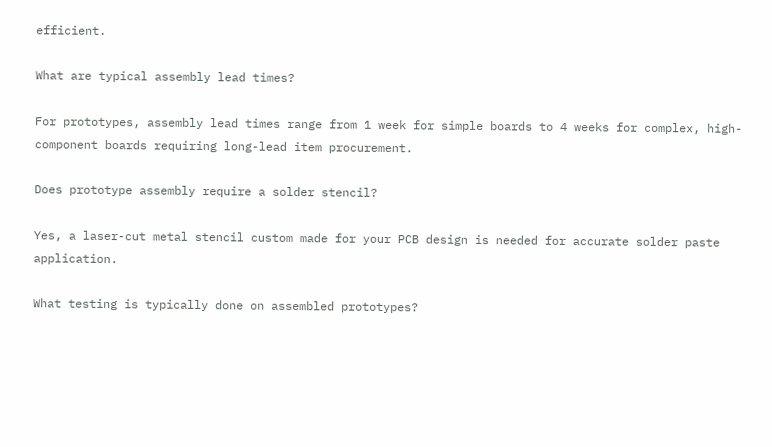efficient.

What are typical assembly lead times?

For prototypes, assembly lead times range from 1 week for simple boards to 4 weeks for complex, high-component boards requiring long-lead item procurement.

Does prototype assembly require a solder stencil?

Yes, a laser-cut metal stencil custom made for your PCB design is needed for accurate solder paste application.

What testing is typically done on assembled prototypes?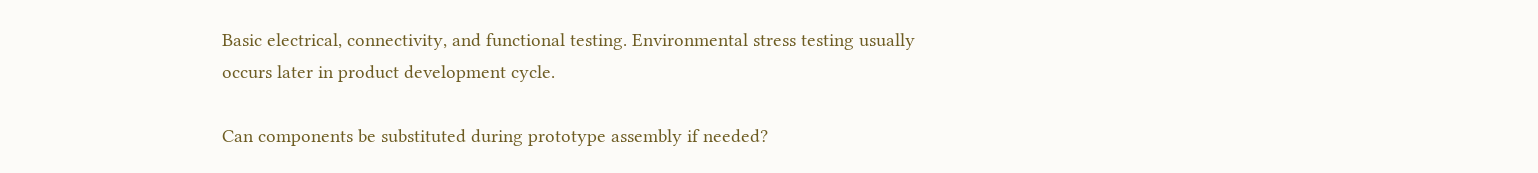Basic electrical, connectivity, and functional testing. Environmental stress testing usually occurs later in product development cycle.

Can components be substituted during prototype assembly if needed?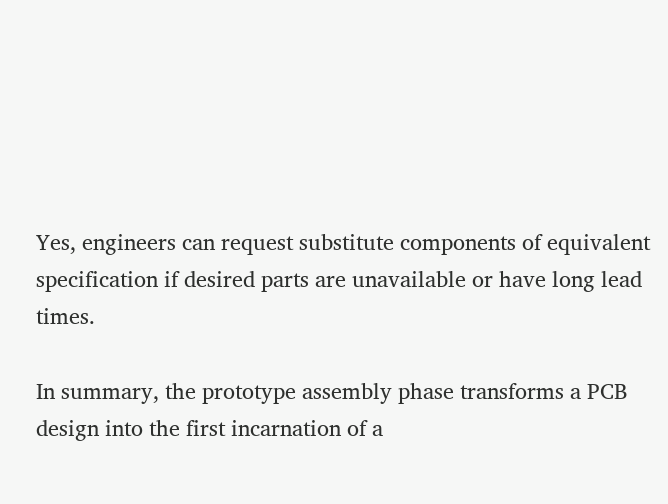Yes, engineers can request substitute components of equivalent specification if desired parts are unavailable or have long lead times.

In summary, the prototype assembly phase transforms a PCB design into the first incarnation of a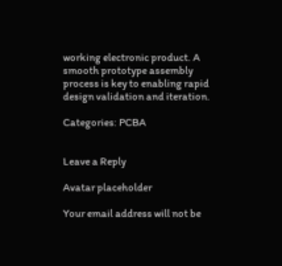working electronic product. A smooth prototype assembly process is key to enabling rapid design validation and iteration.

Categories: PCBA


Leave a Reply

Avatar placeholder

Your email address will not be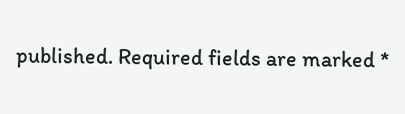published. Required fields are marked *